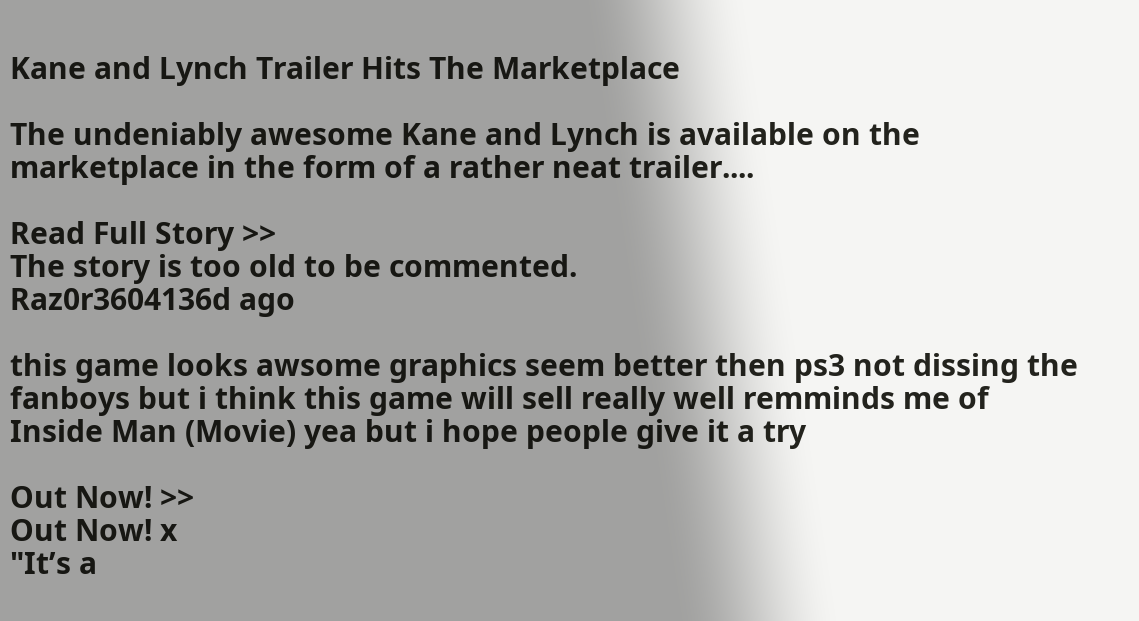Kane and Lynch Trailer Hits The Marketplace

The undeniably awesome Kane and Lynch is available on the marketplace in the form of a rather neat trailer....

Read Full Story >>
The story is too old to be commented.
Raz0r3604136d ago

this game looks awsome graphics seem better then ps3 not dissing the fanboys but i think this game will sell really well remminds me of Inside Man (Movie) yea but i hope people give it a try

Out Now! >>
Out Now! x
"It’s a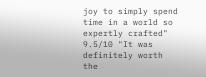joy to simply spend time in a world so expertly crafted" 9.5/10 "It was definitely worth the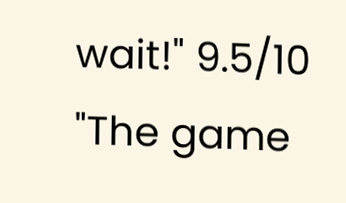wait!" 9.5/10 "The game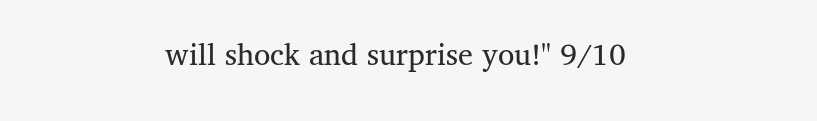will shock and surprise you!" 9/10